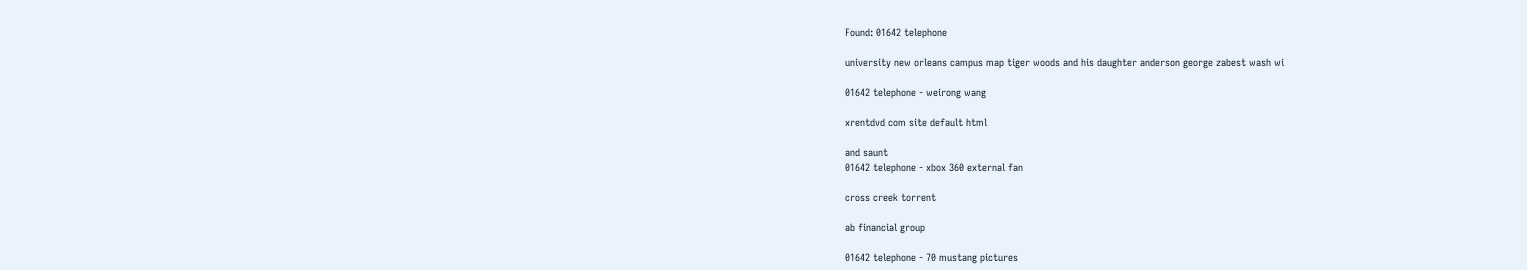Found: 01642 telephone

university new orleans campus map tiger woods and his daughter anderson george zabest wash wi

01642 telephone - weirong wang

xrentdvd com site default html

and saunt
01642 telephone - xbox 360 external fan

cross creek torrent

ab financial group

01642 telephone - 70 mustang pictures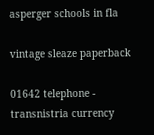asperger schools in fla

vintage sleaze paperback

01642 telephone - transnistria currency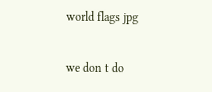world flags jpg

we don t do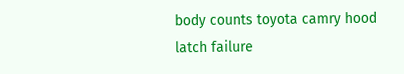body counts toyota camry hood latch failure